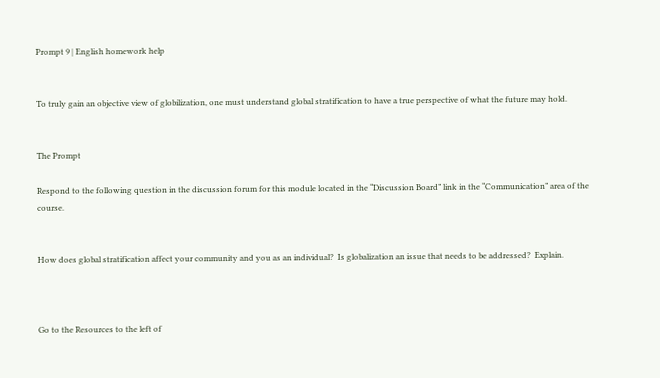Prompt 9 | English homework help


To truly gain an objective view of globilization, one must understand global stratification to have a true perspective of what the future may hold.


The Prompt

Respond to the following question in the discussion forum for this module located in the “Discussion Board” link in the “Communication” area of the course.


How does global stratification affect your community and you as an individual?  Is globalization an issue that needs to be addressed?  Explain.



Go to the Resources to the left of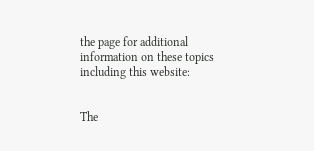the page for additional information on these topics including this website:


The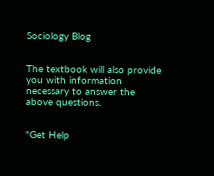Sociology Blog


The textbook will also provide you with information necessary to answer the above questions.


"Get Help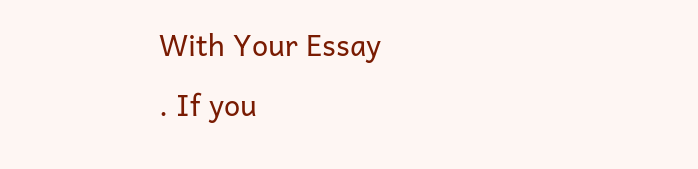With Your Essay
. If you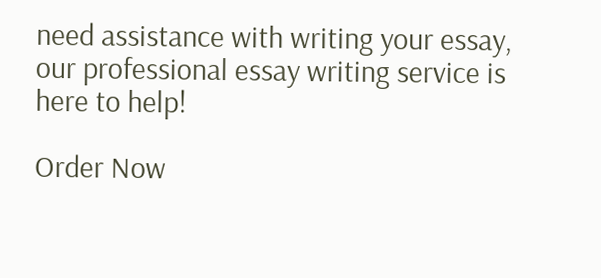need assistance with writing your essay, our professional essay writing service is here to help!

Order Now